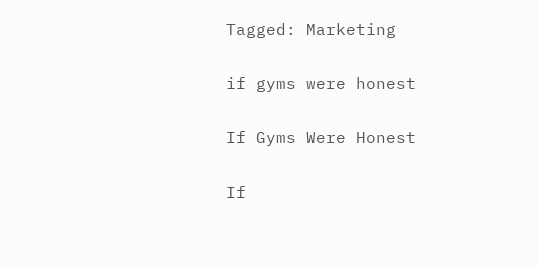Tagged: Marketing

if gyms were honest

If Gyms Were Honest

If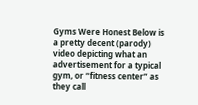Gyms Were Honest Below is a pretty decent (parody) video depicting what an advertisement for a typical gym, or “fitness center” as they call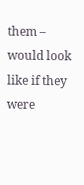them – would look like if they were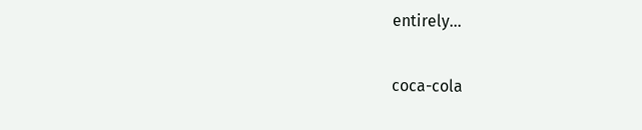entirely...

coca-cola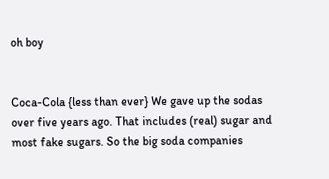oh boy


Coca-Cola {less than ever} We gave up the sodas over five years ago. That includes (real) sugar and most fake sugars. So the big soda companies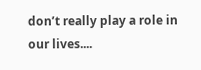don’t really play a role in our lives....